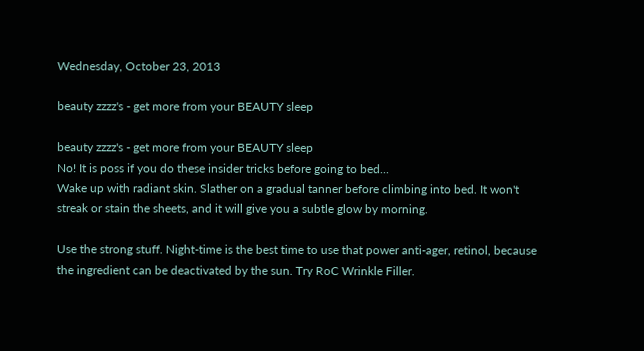Wednesday, October 23, 2013

beauty zzzz's - get more from your BEAUTY sleep

beauty zzzz's - get more from your BEAUTY sleep
No! It is poss if you do these insider tricks before going to bed...
Wake up with radiant skin. Slather on a gradual tanner before climbing into bed. It won't streak or stain the sheets, and it will give you a subtle glow by morning.

Use the strong stuff. Night-time is the best time to use that power anti-ager, retinol, because the ingredient can be deactivated by the sun. Try RoC Wrinkle Filler.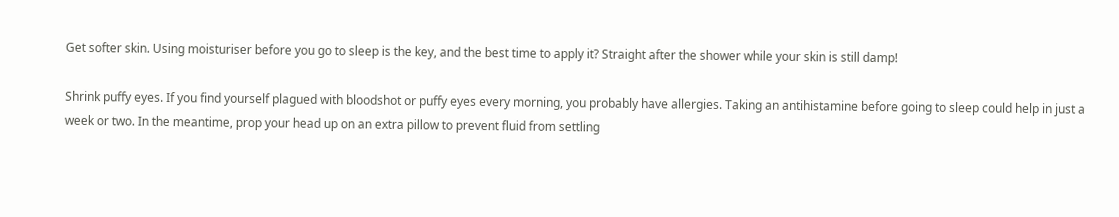Get softer skin. Using moisturiser before you go to sleep is the key, and the best time to apply it? Straight after the shower while your skin is still damp!

Shrink puffy eyes. If you find yourself plagued with bloodshot or puffy eyes every morning, you probably have allergies. Taking an antihistamine before going to sleep could help in just a week or two. In the meantime, prop your head up on an extra pillow to prevent fluid from settling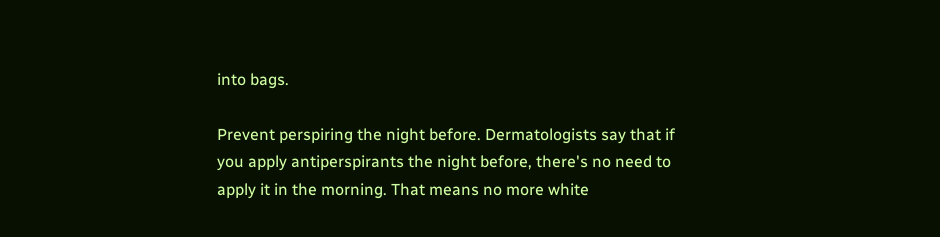into bags.

Prevent perspiring the night before. Dermatologists say that if you apply antiperspirants the night before, there's no need to apply it in the morning. That means no more white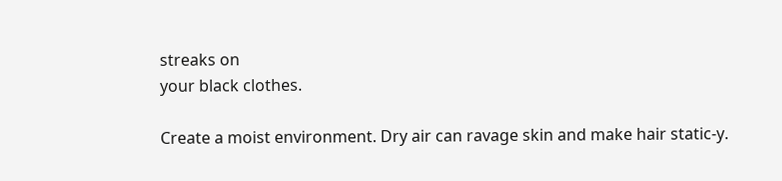streaks on
your black clothes.

Create a moist environment. Dry air can ravage skin and make hair static-y.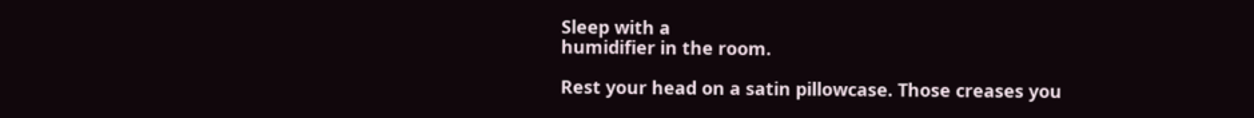Sleep with a
humidifier in the room.

Rest your head on a satin pillowcase. Those creases you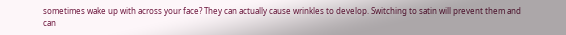sometimes wake up with across your face? They can actually cause wrinkles to develop. Switching to satin will prevent them and can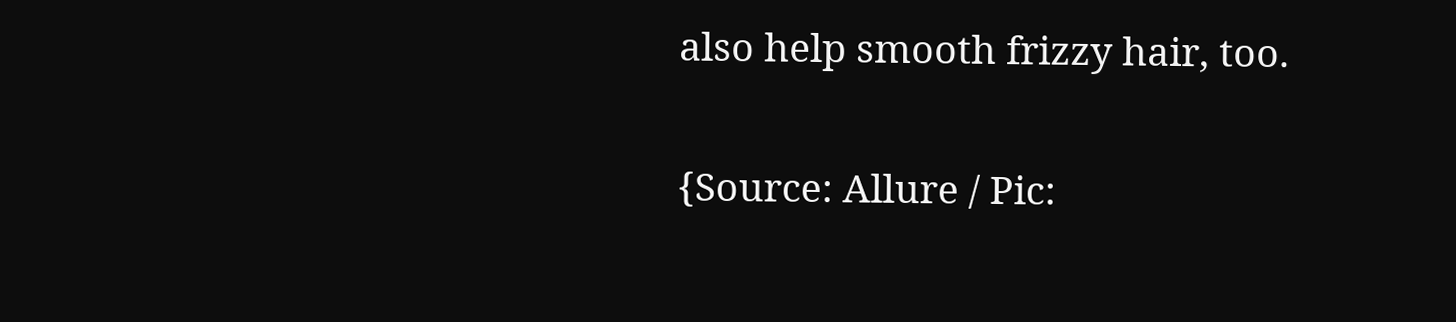also help smooth frizzy hair, too.

{Source: Allure / Pic: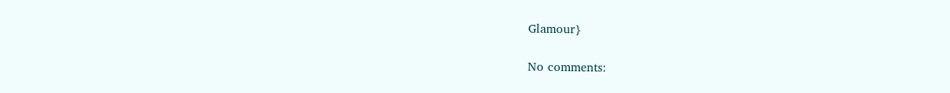Glamour}

No comments: